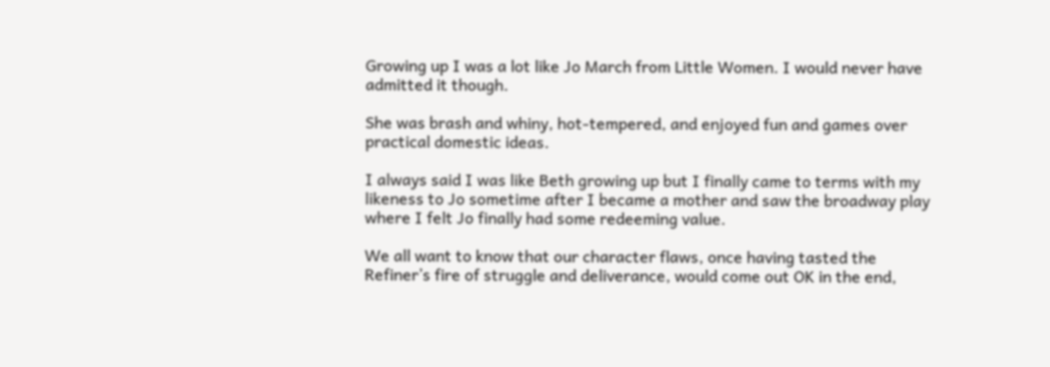Growing up I was a lot like Jo March from Little Women. I would never have admitted it though.

She was brash and whiny, hot-tempered, and enjoyed fun and games over practical domestic ideas.

I always said I was like Beth growing up but I finally came to terms with my likeness to Jo sometime after I became a mother and saw the broadway play where I felt Jo finally had some redeeming value.

We all want to know that our character flaws, once having tasted the Refiner’s fire of struggle and deliverance, would come out OK in the end,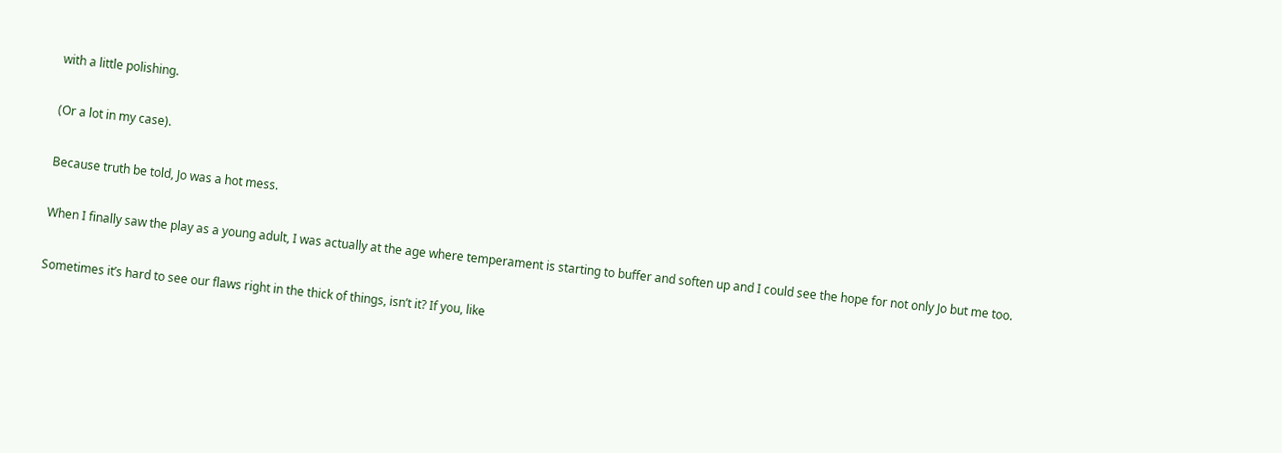with a little polishing.

(Or a lot in my case).

Because truth be told, Jo was a hot mess.

When I finally saw the play as a young adult, I was actually at the age where temperament is starting to buffer and soften up and I could see the hope for not only Jo but me too.

Sometimes it’s hard to see our flaws right in the thick of things, isn’t it? If you, like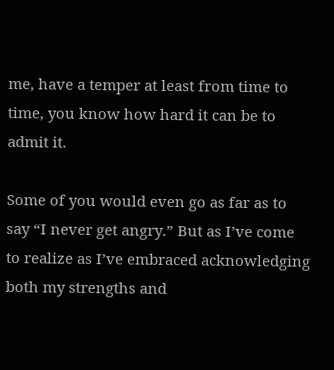me, have a temper at least from time to time, you know how hard it can be to admit it.

Some of you would even go as far as to say “I never get angry.” But as I’ve come to realize as I’ve embraced acknowledging both my strengths and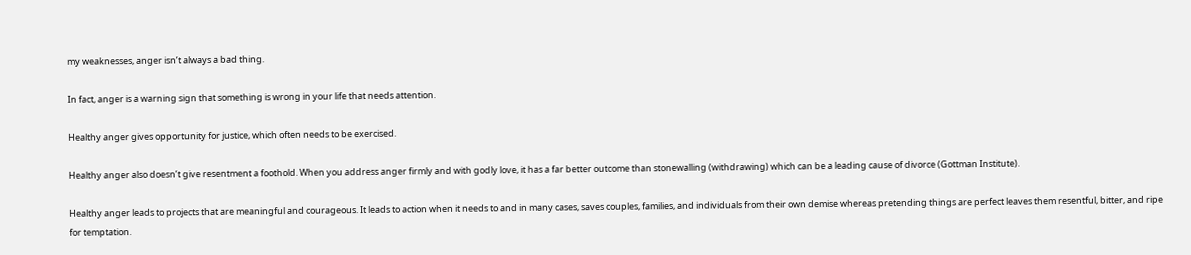my weaknesses, anger isn’t always a bad thing.

In fact, anger is a warning sign that something is wrong in your life that needs attention.

Healthy anger gives opportunity for justice, which often needs to be exercised.

Healthy anger also doesn’t give resentment a foothold. When you address anger firmly and with godly love, it has a far better outcome than stonewalling (withdrawing) which can be a leading cause of divorce (Gottman Institute).

Healthy anger leads to projects that are meaningful and courageous. It leads to action when it needs to and in many cases, saves couples, families, and individuals from their own demise whereas pretending things are perfect leaves them resentful, bitter, and ripe for temptation.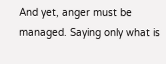And yet, anger must be managed. Saying only what is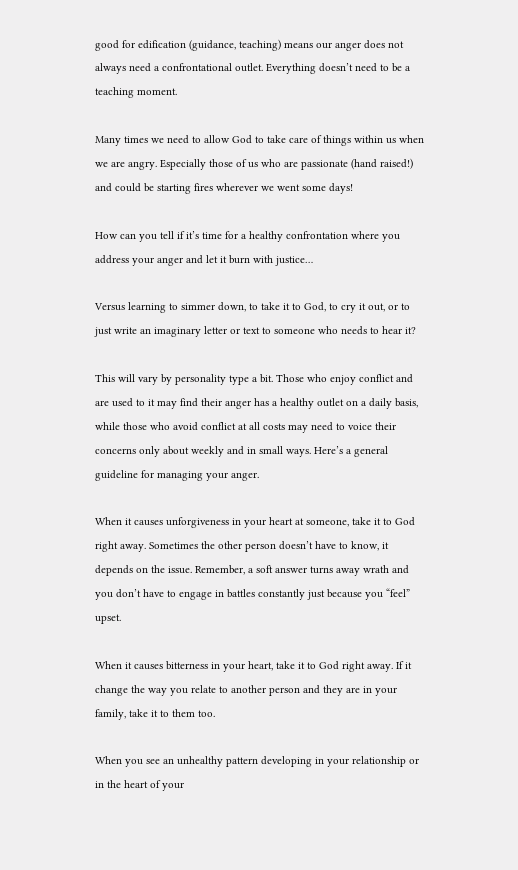good for edification (guidance, teaching) means our anger does not always need a confrontational outlet. Everything doesn’t need to be a teaching moment.

Many times we need to allow God to take care of things within us when we are angry. Especially those of us who are passionate (hand raised!) and could be starting fires wherever we went some days!

How can you tell if it’s time for a healthy confrontation where you address your anger and let it burn with justice…

Versus learning to simmer down, to take it to God, to cry it out, or to just write an imaginary letter or text to someone who needs to hear it?

This will vary by personality type a bit. Those who enjoy conflict and are used to it may find their anger has a healthy outlet on a daily basis, while those who avoid conflict at all costs may need to voice their concerns only about weekly and in small ways. Here’s a general guideline for managing your anger.

When it causes unforgiveness in your heart at someone, take it to God right away. Sometimes the other person doesn’t have to know, it depends on the issue. Remember, a soft answer turns away wrath and you don’t have to engage in battles constantly just because you “feel” upset.

When it causes bitterness in your heart, take it to God right away. If it change the way you relate to another person and they are in your family, take it to them too.

When you see an unhealthy pattern developing in your relationship or in the heart of your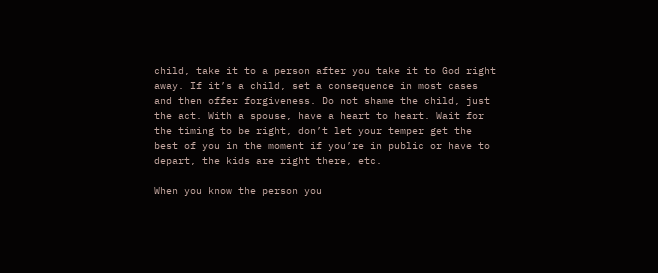child, take it to a person after you take it to God right away. If it’s a child, set a consequence in most cases and then offer forgiveness. Do not shame the child, just the act. With a spouse, have a heart to heart. Wait for the timing to be right, don’t let your temper get the best of you in the moment if you’re in public or have to depart, the kids are right there, etc.

When you know the person you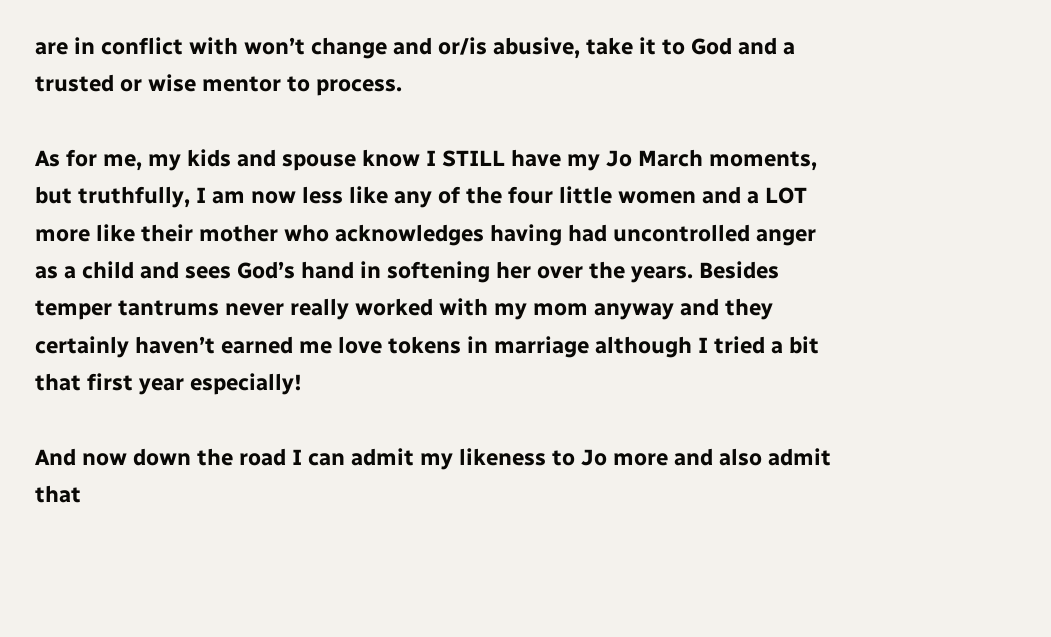are in conflict with won’t change and or/is abusive, take it to God and a trusted or wise mentor to process.

As for me, my kids and spouse know I STILL have my Jo March moments, but truthfully, I am now less like any of the four little women and a LOT more like their mother who acknowledges having had uncontrolled anger as a child and sees God’s hand in softening her over the years. Besides temper tantrums never really worked with my mom anyway and they certainly haven’t earned me love tokens in marriage although I tried a bit that first year especially!

And now down the road I can admit my likeness to Jo more and also admit that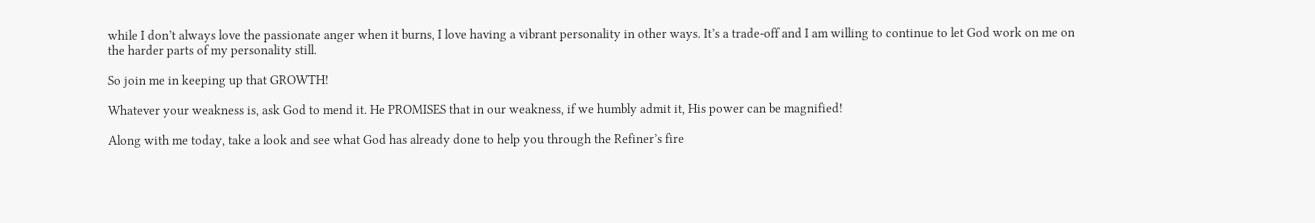while I don’t always love the passionate anger when it burns, I love having a vibrant personality in other ways. It’s a trade-off and I am willing to continue to let God work on me on the harder parts of my personality still.

So join me in keeping up that GROWTH!

Whatever your weakness is, ask God to mend it. He PROMISES that in our weakness, if we humbly admit it, His power can be magnified!

Along with me today, take a look and see what God has already done to help you through the Refiner’s fire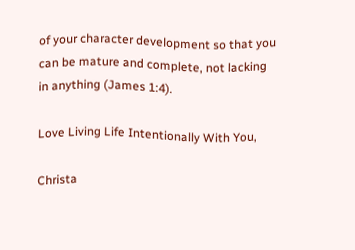of your character development so that you can be mature and complete, not lacking in anything (James 1:4).

Love Living Life Intentionally With You,

Christa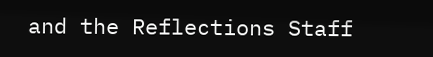and the Reflections Staff